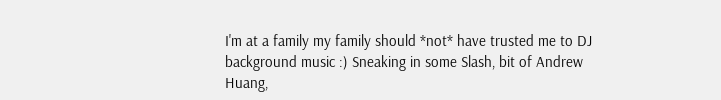I'm at a family my family should *not* have trusted me to DJ background music :) Sneaking in some Slash, bit of Andrew Huang,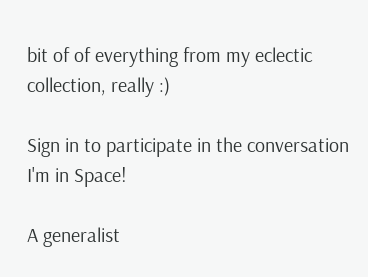bit of of everything from my eclectic collection, really :)

Sign in to participate in the conversation
I'm in Space!

A generalist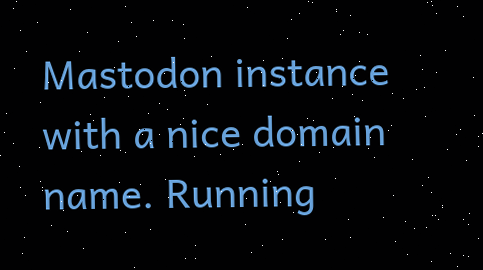Mastodon instance with a nice domain name. Running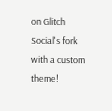on Glitch Social's fork with a custom theme!